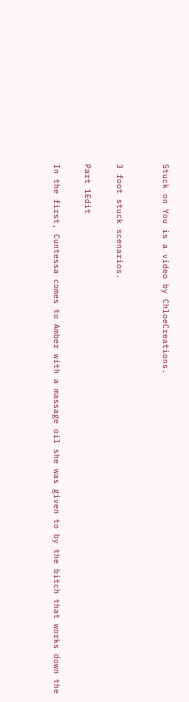Stuck on You is a video by ChloeCreations.


3 foot stuck scenarios.

Part 1Edit

In the first, Cuntessa comes to Amber with a massage oil she was given to by the bitch that works down the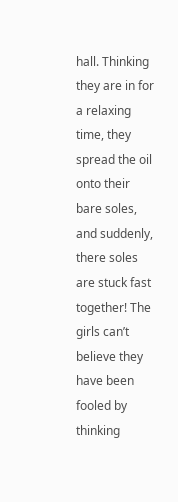hall. Thinking they are in for a relaxing time, they spread the oil onto their bare soles, and suddenly, there soles are stuck fast together! The girls can’t believe they have been fooled by thinking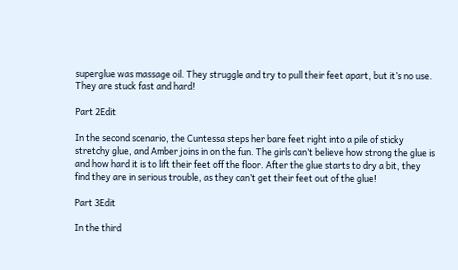superglue was massage oil. They struggle and try to pull their feet apart, but it’s no use. They are stuck fast and hard!

Part 2Edit

In the second scenario, the Cuntessa steps her bare feet right into a pile of sticky stretchy glue, and Amber joins in on the fun. The girls can’t believe how strong the glue is and how hard it is to lift their feet off the floor. After the glue starts to dry a bit, they find they are in serious trouble, as they can’t get their feet out of the glue!

Part 3Edit

In the third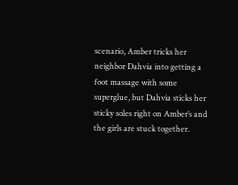scenario, Amber tricks her neighbor Dahvia into getting a foot massage with some superglue, but Dahvia sticks her sticky soles right on Amber’s and the girls are stuck together.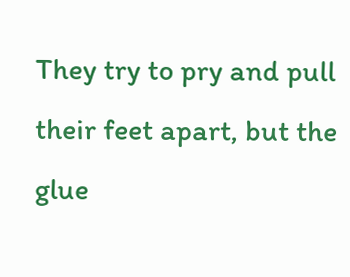They try to pry and pull their feet apart, but the glue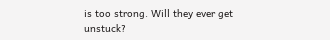is too strong. Will they ever get unstuck?